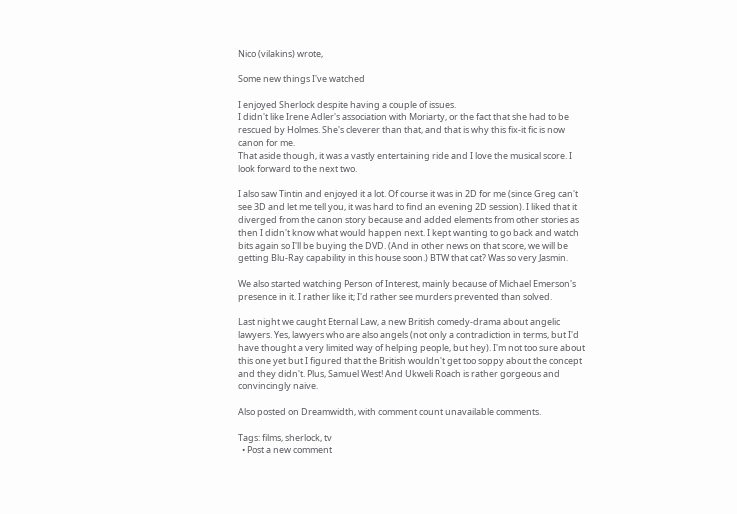Nico (vilakins) wrote,

Some new things I've watched

I enjoyed Sherlock despite having a couple of issues.
I didn't like Irene Adler's association with Moriarty, or the fact that she had to be rescued by Holmes. She's cleverer than that, and that is why this fix-it fic is now canon for me.
That aside though, it was a vastly entertaining ride and I love the musical score. I look forward to the next two.

I also saw Tintin and enjoyed it a lot. Of course it was in 2D for me (since Greg can't see 3D and let me tell you, it was hard to find an evening 2D session). I liked that it diverged from the canon story because and added elements from other stories as then I didn't know what would happen next. I kept wanting to go back and watch bits again so I'll be buying the DVD. (And in other news on that score, we will be getting Blu-Ray capability in this house soon.) BTW that cat? Was so very Jasmin.

We also started watching Person of Interest, mainly because of Michael Emerson's presence in it. I rather like it; I'd rather see murders prevented than solved.

Last night we caught Eternal Law, a new British comedy-drama about angelic lawyers. Yes, lawyers who are also angels (not only a contradiction in terms, but I'd have thought a very limited way of helping people, but hey). I'm not too sure about this one yet but I figured that the British wouldn't get too soppy about the concept and they didn't. Plus, Samuel West! And Ukweli Roach is rather gorgeous and convincingly naive.

Also posted on Dreamwidth, with comment count unavailable comments.

Tags: films, sherlock, tv
  • Post a new comment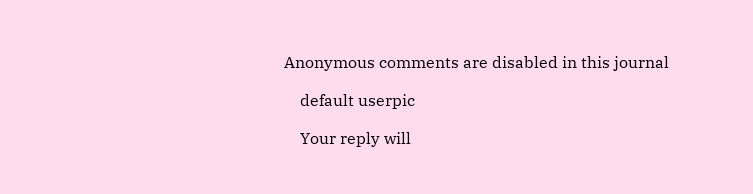Anonymous comments are disabled in this journal

    default userpic

    Your reply will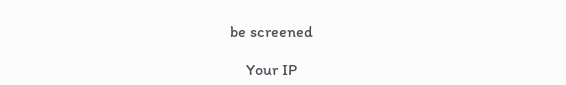be screened

    Your IP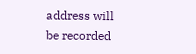address will be recorded